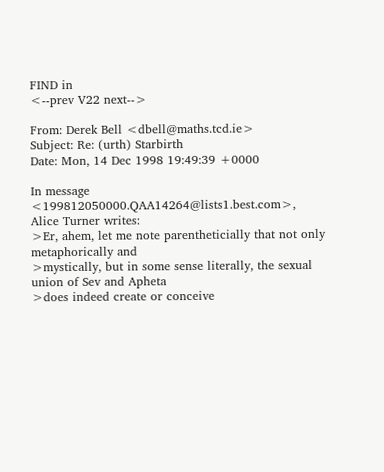FIND in
<--prev V22 next-->

From: Derek Bell <dbell@maths.tcd.ie>
Subject: Re: (urth) Starbirth
Date: Mon, 14 Dec 1998 19:49:39 +0000

In message <199812050000.QAA14264@lists1.best.com>, Alice Turner writes:
>Er, ahem, let me note parentheticially that not only metaphorically and
>mystically, but in some sense literally, the sexual union of Sev and Apheta
>does indeed create or conceive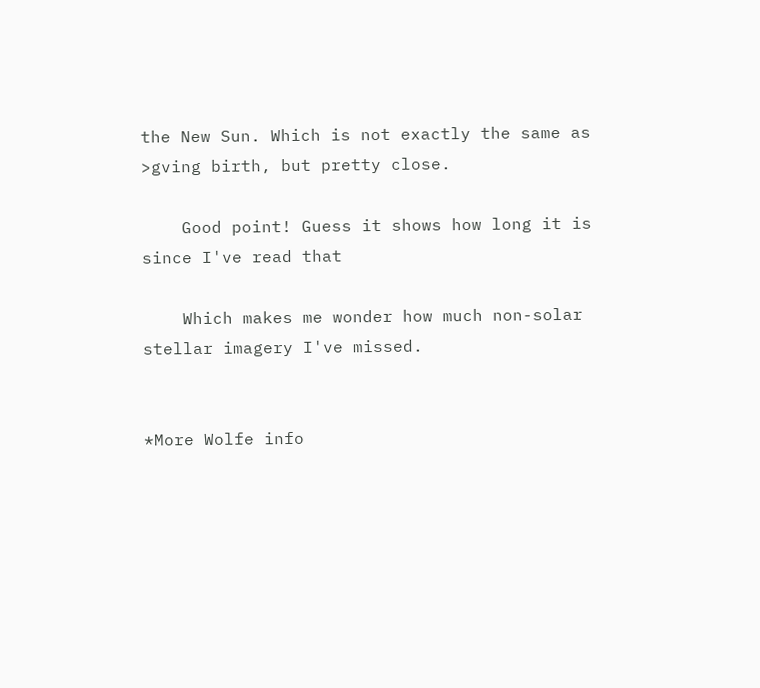the New Sun. Which is not exactly the same as
>gving birth, but pretty close.

    Good point! Guess it shows how long it is since I've read that

    Which makes me wonder how much non-solar stellar imagery I've missed.


*More Wolfe info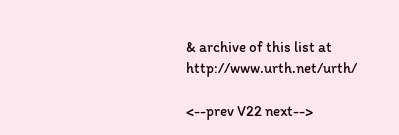& archive of this list at http://www.urth.net/urth/

<--prev V22 next-->